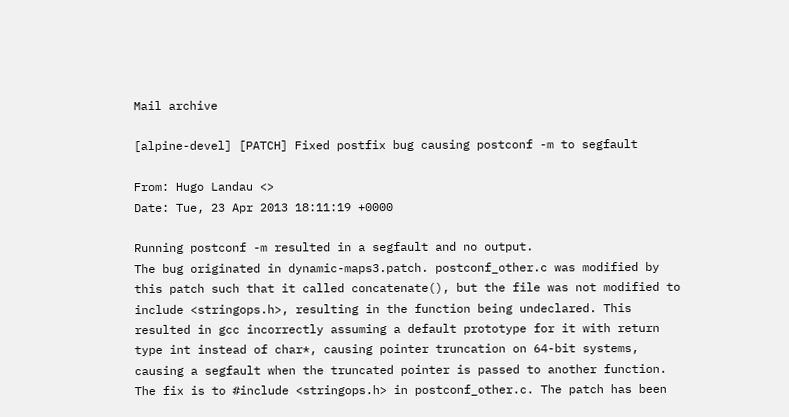Mail archive

[alpine-devel] [PATCH] Fixed postfix bug causing postconf -m to segfault

From: Hugo Landau <>
Date: Tue, 23 Apr 2013 18:11:19 +0000

Running postconf -m resulted in a segfault and no output.
The bug originated in dynamic-maps3.patch. postconf_other.c was modified by
this patch such that it called concatenate(), but the file was not modified to
include <stringops.h>, resulting in the function being undeclared. This
resulted in gcc incorrectly assuming a default prototype for it with return
type int instead of char*, causing pointer truncation on 64-bit systems,
causing a segfault when the truncated pointer is passed to another function.
The fix is to #include <stringops.h> in postconf_other.c. The patch has been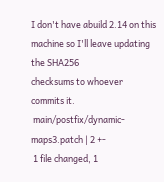I don't have abuild 2.14 on this machine so I'll leave updating the SHA256
checksums to whoever commits it.
 main/postfix/dynamic-maps3.patch | 2 +-
 1 file changed, 1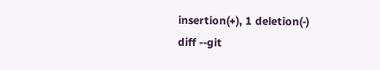insertion(+), 1 deletion(-)
diff --git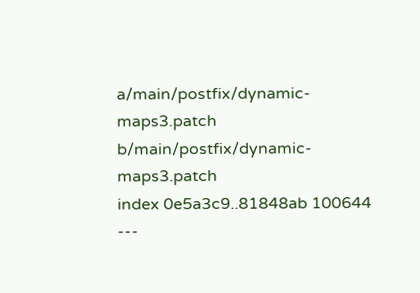a/main/postfix/dynamic-maps3.patch b/main/postfix/dynamic-maps3.patch
index 0e5a3c9..81848ab 100644
---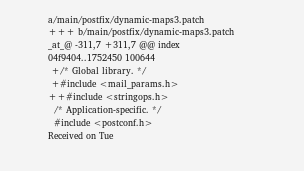a/main/postfix/dynamic-maps3.patch
+++ b/main/postfix/dynamic-maps3.patch
_at_@ -311,7 +311,7 @@ index 04f9404..1752450 100644
 +/* Global library. */
 +#include <mail_params.h>
++#include <stringops.h>
  /* Application-specific. */
  #include <postconf.h>
Received on Tue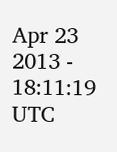Apr 23 2013 - 18:11:19 UTC